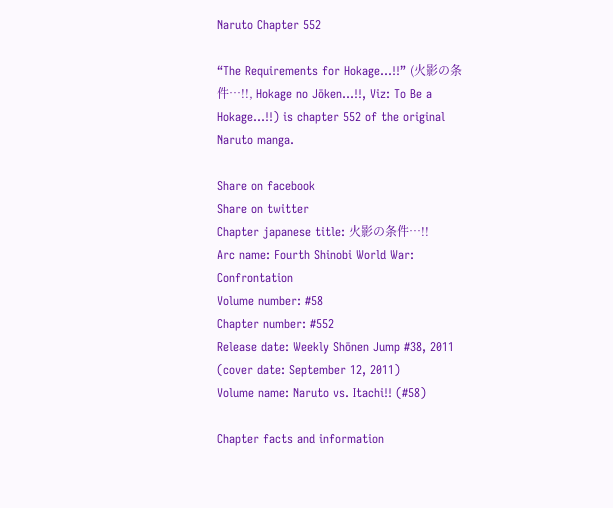Naruto Chapter 552

“The Requirements for Hokage…!!” (火影の条件…!!, Hokage no Jōken…!!, Viz: To Be a Hokage…!!) is chapter 552 of the original Naruto manga.

Share on facebook
Share on twitter
Chapter japanese title: 火影の条件…!!
Arc name: Fourth Shinobi World War: Confrontation
Volume number: #58
Chapter number: #552
Release date: Weekly Shōnen Jump #38, 2011 (cover date: September 12, 2011)
Volume name: Naruto vs. Itachi!! (#58)

Chapter facts and information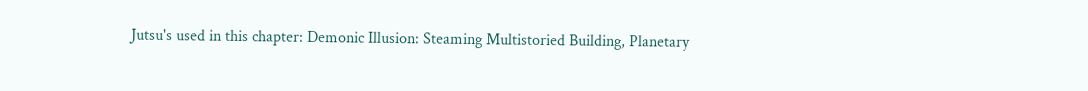Jutsu's used in this chapter: Demonic Illusion: Steaming Multistoried Building, Planetary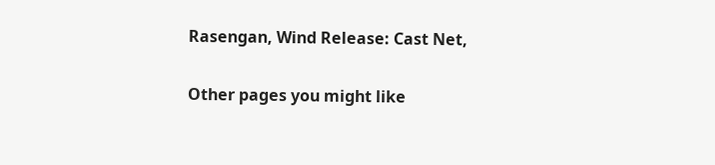Rasengan, Wind Release: Cast Net,

Other pages you might like